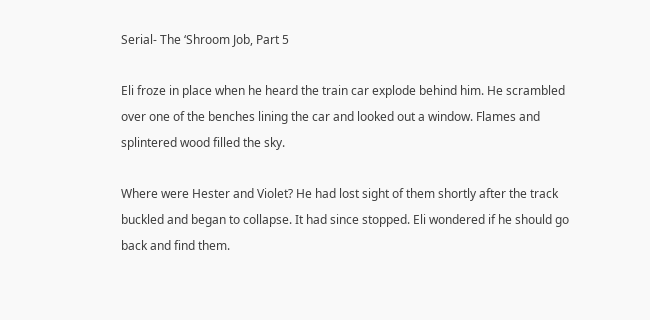Serial- The ‘Shroom Job, Part 5

Eli froze in place when he heard the train car explode behind him. He scrambled over one of the benches lining the car and looked out a window. Flames and splintered wood filled the sky.

Where were Hester and Violet? He had lost sight of them shortly after the track buckled and began to collapse. It had since stopped. Eli wondered if he should go back and find them.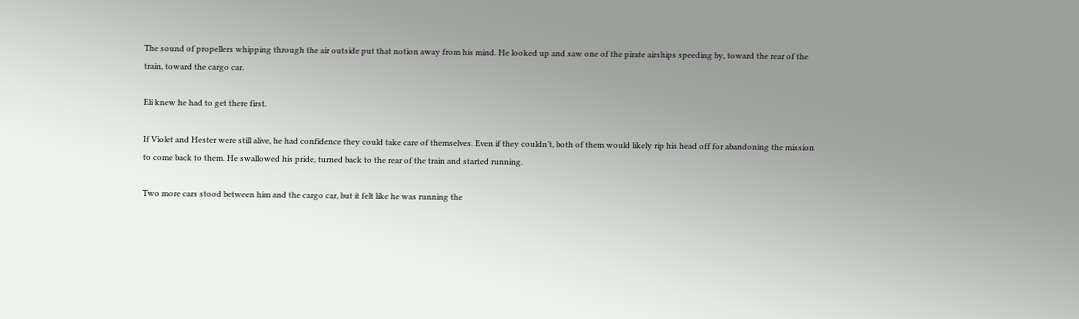The sound of propellers whipping through the air outside put that notion away from his mind. He looked up and saw one of the pirate airships speeding by, toward the rear of the train, toward the cargo car.

Eli knew he had to get there first.

If Violet and Hester were still alive, he had confidence they could take care of themselves. Even if they couldn’t, both of them would likely rip his head off for abandoning the mission to come back to them. He swallowed his pride, turned back to the rear of the train and started running.

Two more cars stood between him and the cargo car, but it felt like he was running the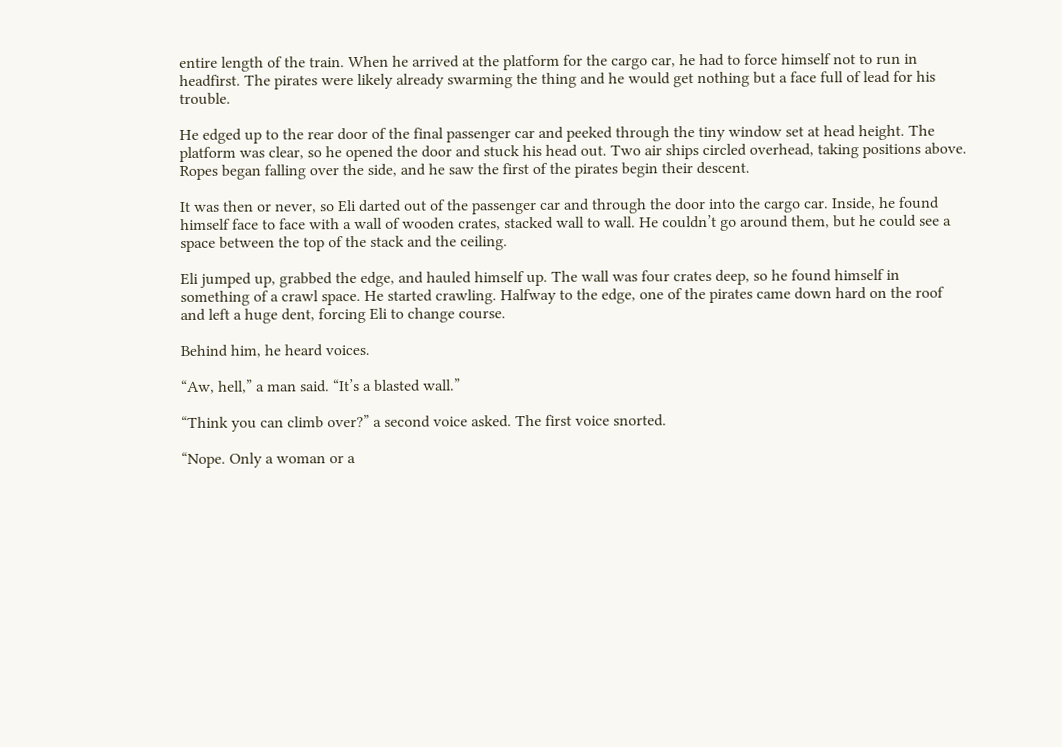entire length of the train. When he arrived at the platform for the cargo car, he had to force himself not to run in headfirst. The pirates were likely already swarming the thing and he would get nothing but a face full of lead for his trouble.

He edged up to the rear door of the final passenger car and peeked through the tiny window set at head height. The platform was clear, so he opened the door and stuck his head out. Two air ships circled overhead, taking positions above. Ropes began falling over the side, and he saw the first of the pirates begin their descent.

It was then or never, so Eli darted out of the passenger car and through the door into the cargo car. Inside, he found himself face to face with a wall of wooden crates, stacked wall to wall. He couldn’t go around them, but he could see a space between the top of the stack and the ceiling.

Eli jumped up, grabbed the edge, and hauled himself up. The wall was four crates deep, so he found himself in something of a crawl space. He started crawling. Halfway to the edge, one of the pirates came down hard on the roof and left a huge dent, forcing Eli to change course.

Behind him, he heard voices.

“Aw, hell,” a man said. “It’s a blasted wall.”

“Think you can climb over?” a second voice asked. The first voice snorted.

“Nope. Only a woman or a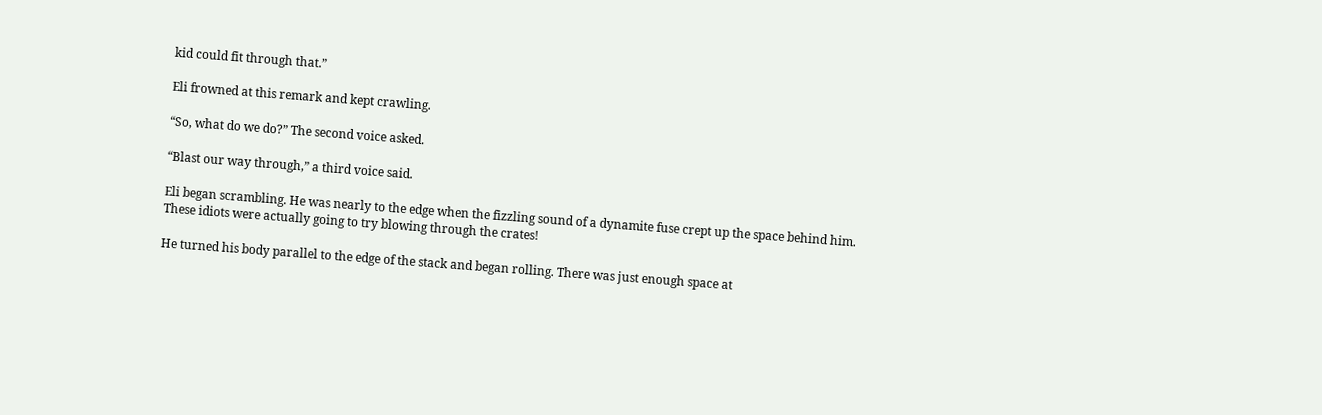kid could fit through that.”

Eli frowned at this remark and kept crawling.

“So, what do we do?” The second voice asked.

“Blast our way through,” a third voice said.

Eli began scrambling. He was nearly to the edge when the fizzling sound of a dynamite fuse crept up the space behind him. These idiots were actually going to try blowing through the crates!

He turned his body parallel to the edge of the stack and began rolling. There was just enough space at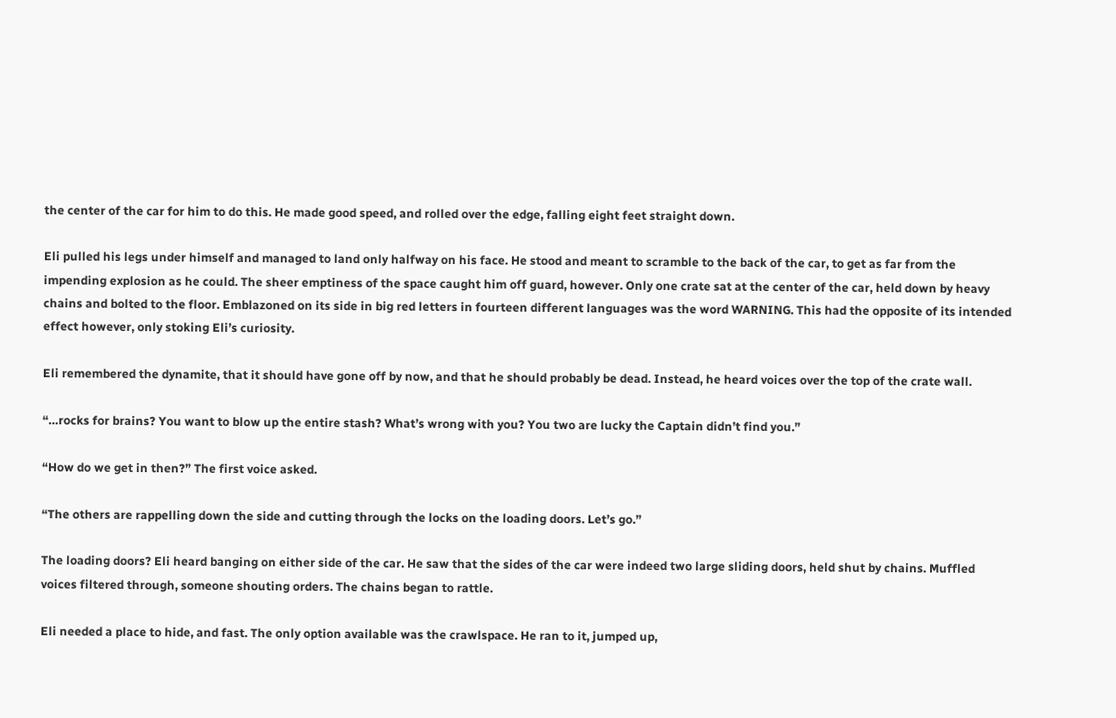the center of the car for him to do this. He made good speed, and rolled over the edge, falling eight feet straight down.

Eli pulled his legs under himself and managed to land only halfway on his face. He stood and meant to scramble to the back of the car, to get as far from the impending explosion as he could. The sheer emptiness of the space caught him off guard, however. Only one crate sat at the center of the car, held down by heavy chains and bolted to the floor. Emblazoned on its side in big red letters in fourteen different languages was the word WARNING. This had the opposite of its intended effect however, only stoking Eli’s curiosity.

Eli remembered the dynamite, that it should have gone off by now, and that he should probably be dead. Instead, he heard voices over the top of the crate wall.

“…rocks for brains? You want to blow up the entire stash? What’s wrong with you? You two are lucky the Captain didn’t find you.”

“How do we get in then?” The first voice asked.

“The others are rappelling down the side and cutting through the locks on the loading doors. Let’s go.”

The loading doors? Eli heard banging on either side of the car. He saw that the sides of the car were indeed two large sliding doors, held shut by chains. Muffled voices filtered through, someone shouting orders. The chains began to rattle.

Eli needed a place to hide, and fast. The only option available was the crawlspace. He ran to it, jumped up,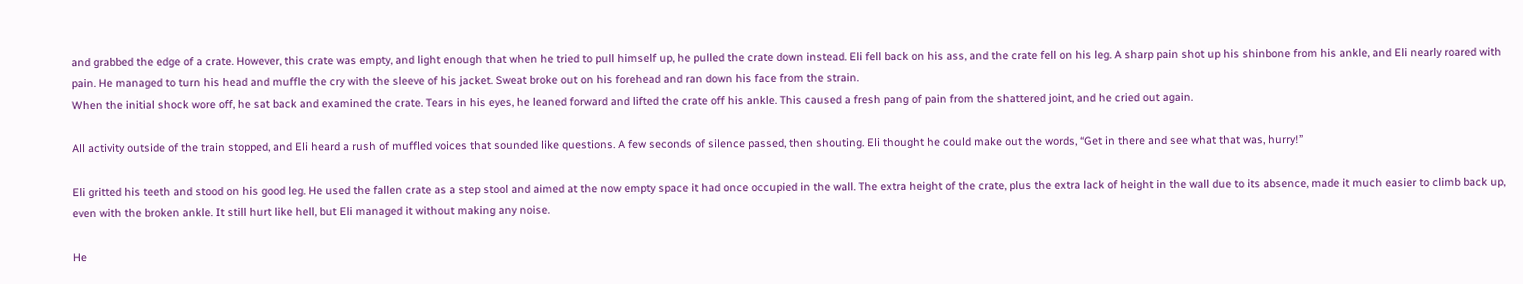and grabbed the edge of a crate. However, this crate was empty, and light enough that when he tried to pull himself up, he pulled the crate down instead. Eli fell back on his ass, and the crate fell on his leg. A sharp pain shot up his shinbone from his ankle, and Eli nearly roared with pain. He managed to turn his head and muffle the cry with the sleeve of his jacket. Sweat broke out on his forehead and ran down his face from the strain.
When the initial shock wore off, he sat back and examined the crate. Tears in his eyes, he leaned forward and lifted the crate off his ankle. This caused a fresh pang of pain from the shattered joint, and he cried out again.

All activity outside of the train stopped, and Eli heard a rush of muffled voices that sounded like questions. A few seconds of silence passed, then shouting. Eli thought he could make out the words, “Get in there and see what that was, hurry!”

Eli gritted his teeth and stood on his good leg. He used the fallen crate as a step stool and aimed at the now empty space it had once occupied in the wall. The extra height of the crate, plus the extra lack of height in the wall due to its absence, made it much easier to climb back up, even with the broken ankle. It still hurt like hell, but Eli managed it without making any noise.

He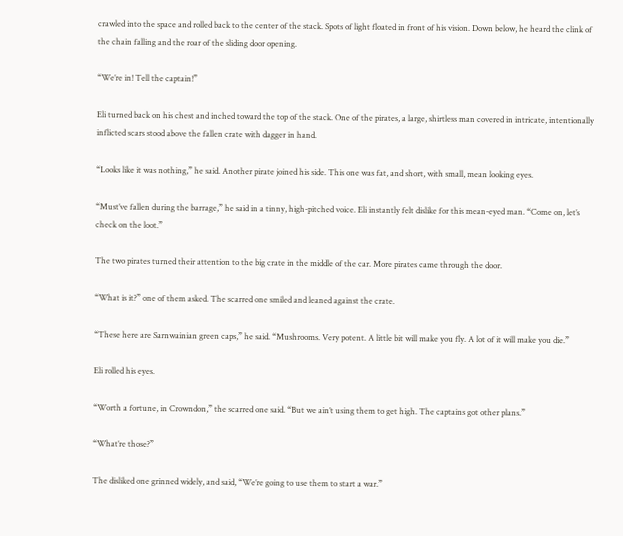crawled into the space and rolled back to the center of the stack. Spots of light floated in front of his vision. Down below, he heard the clink of the chain falling and the roar of the sliding door opening.

“We’re in! Tell the captain!”

Eli turned back on his chest and inched toward the top of the stack. One of the pirates, a large, shirtless man covered in intricate, intentionally inflicted scars stood above the fallen crate with dagger in hand.

“Looks like it was nothing,” he said. Another pirate joined his side. This one was fat, and short, with small, mean looking eyes.

“Must’ve fallen during the barrage,” he said in a tinny, high-pitched voice. Eli instantly felt dislike for this mean-eyed man. “Come on, let’s check on the loot.”

The two pirates turned their attention to the big crate in the middle of the car. More pirates came through the door.

“What is it?” one of them asked. The scarred one smiled and leaned against the crate.

“These here are Sarnwainian green caps,” he said. “Mushrooms. Very potent. A little bit will make you fly. A lot of it will make you die.”

Eli rolled his eyes.

“Worth a fortune, in Crowndon,” the scarred one said. “But we ain’t using them to get high. The captains got other plans.”

“What’re those?”

The disliked one grinned widely, and said, “We’re going to use them to start a war.”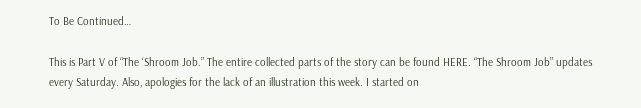To Be Continued…

This is Part V of “The ‘Shroom Job.” The entire collected parts of the story can be found HERE. “The Shroom Job” updates every Saturday. Also, apologies for the lack of an illustration this week. I started on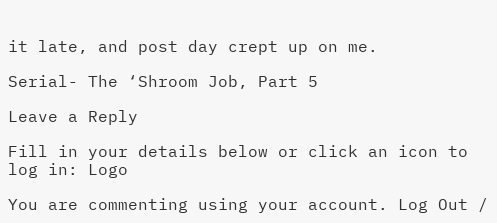it late, and post day crept up on me.

Serial- The ‘Shroom Job, Part 5

Leave a Reply

Fill in your details below or click an icon to log in: Logo

You are commenting using your account. Log Out /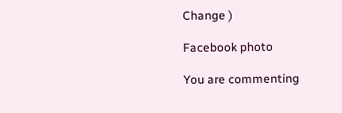Change )

Facebook photo

You are commenting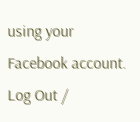using your Facebook account. Log Out /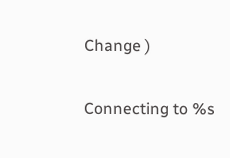Change )

Connecting to %s